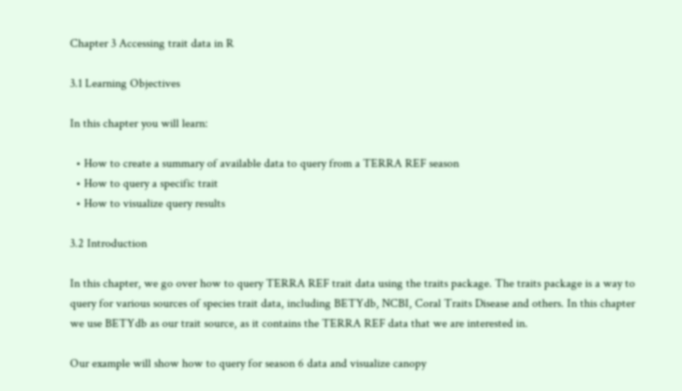Chapter 3 Accessing trait data in R

3.1 Learning Objectives

In this chapter you will learn:

  • How to create a summary of available data to query from a TERRA REF season
  • How to query a specific trait
  • How to visualize query results

3.2 Introduction

In this chapter, we go over how to query TERRA REF trait data using the traits package. The traits package is a way to query for various sources of species trait data, including BETYdb, NCBI, Coral Traits Disease and others. In this chapter we use BETYdb as our trait source, as it contains the TERRA REF data that we are interested in.

Our example will show how to query for season 6 data and visualize canopy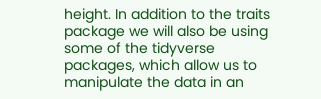height. In addition to the traits package we will also be using some of the tidyverse packages, which allow us to manipulate the data in an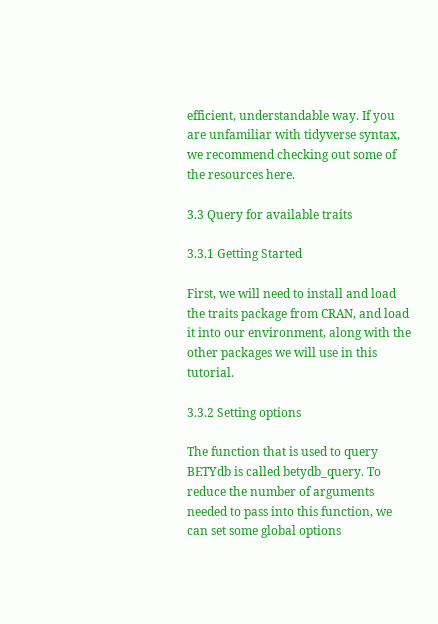efficient, understandable way. If you are unfamiliar with tidyverse syntax, we recommend checking out some of the resources here.

3.3 Query for available traits

3.3.1 Getting Started

First, we will need to install and load the traits package from CRAN, and load it into our environment, along with the other packages we will use in this tutorial.

3.3.2 Setting options

The function that is used to query BETYdb is called betydb_query. To reduce the number of arguments needed to pass into this function, we can set some global options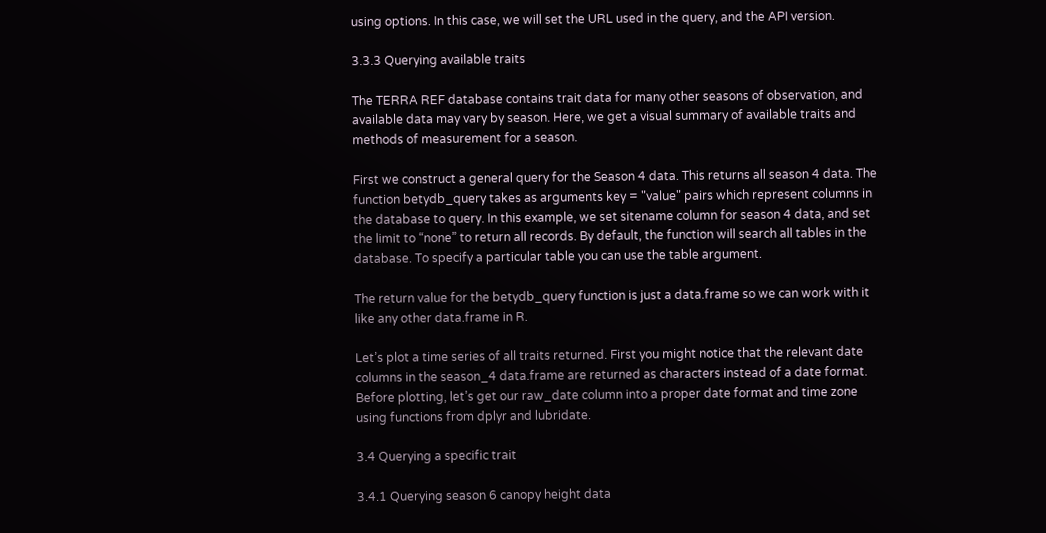using options. In this case, we will set the URL used in the query, and the API version.

3.3.3 Querying available traits

The TERRA REF database contains trait data for many other seasons of observation, and available data may vary by season. Here, we get a visual summary of available traits and methods of measurement for a season.

First we construct a general query for the Season 4 data. This returns all season 4 data. The function betydb_query takes as arguments key = "value" pairs which represent columns in the database to query. In this example, we set sitename column for season 4 data, and set the limit to “none” to return all records. By default, the function will search all tables in the database. To specify a particular table you can use the table argument.

The return value for the betydb_query function is just a data.frame so we can work with it like any other data.frame in R.

Let’s plot a time series of all traits returned. First you might notice that the relevant date columns in the season_4 data.frame are returned as characters instead of a date format. Before plotting, let’s get our raw_date column into a proper date format and time zone using functions from dplyr and lubridate.

3.4 Querying a specific trait

3.4.1 Querying season 6 canopy height data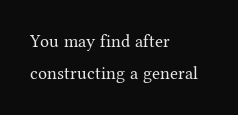You may find after constructing a general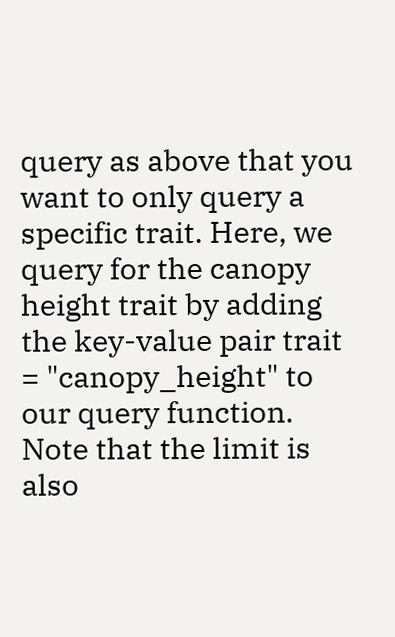query as above that you want to only query a specific trait. Here, we query for the canopy height trait by adding the key-value pair trait = "canopy_height" to our query function. Note that the limit is also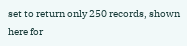set to return only 250 records, shown here for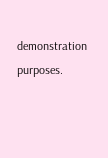demonstration purposes.